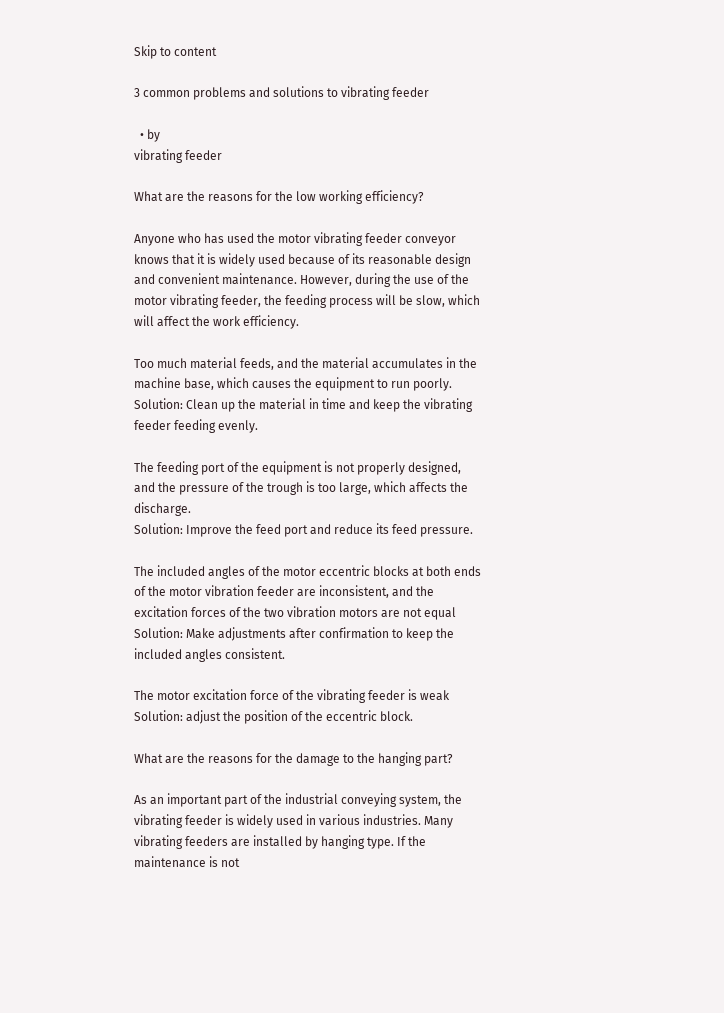Skip to content

3 common problems and solutions to vibrating feeder

  • by
vibrating feeder

What are the reasons for the low working efficiency?

Anyone who has used the motor vibrating feeder conveyor knows that it is widely used because of its reasonable design and convenient maintenance. However, during the use of the motor vibrating feeder, the feeding process will be slow, which will affect the work efficiency.

Too much material feeds, and the material accumulates in the machine base, which causes the equipment to run poorly.
Solution: Clean up the material in time and keep the vibrating feeder feeding evenly.

The feeding port of the equipment is not properly designed, and the pressure of the trough is too large, which affects the discharge.
Solution: Improve the feed port and reduce its feed pressure.

The included angles of the motor eccentric blocks at both ends of the motor vibration feeder are inconsistent, and the excitation forces of the two vibration motors are not equal
Solution: Make adjustments after confirmation to keep the included angles consistent.

The motor excitation force of the vibrating feeder is weak
Solution: adjust the position of the eccentric block.

What are the reasons for the damage to the hanging part?

As an important part of the industrial conveying system, the vibrating feeder is widely used in various industries. Many vibrating feeders are installed by hanging type. If the maintenance is not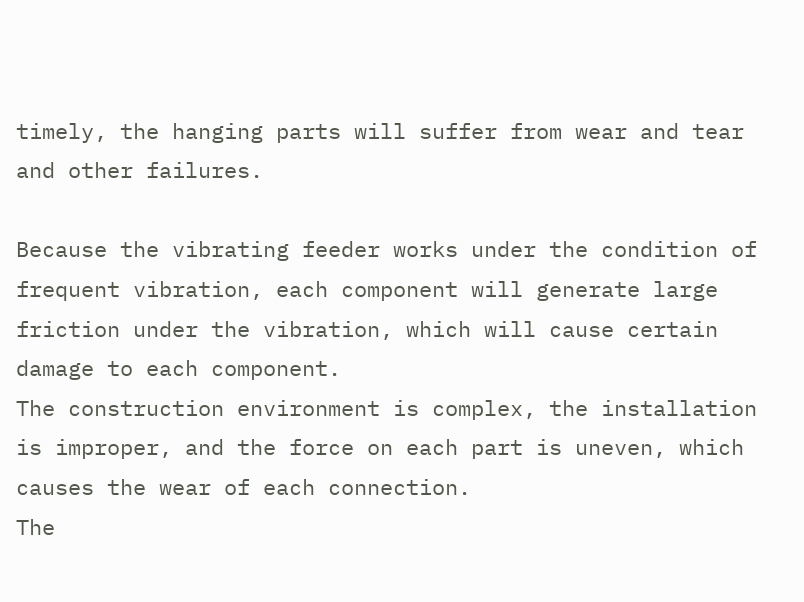timely, the hanging parts will suffer from wear and tear and other failures.

Because the vibrating feeder works under the condition of frequent vibration, each component will generate large friction under the vibration, which will cause certain damage to each component.
The construction environment is complex, the installation is improper, and the force on each part is uneven, which causes the wear of each connection.
The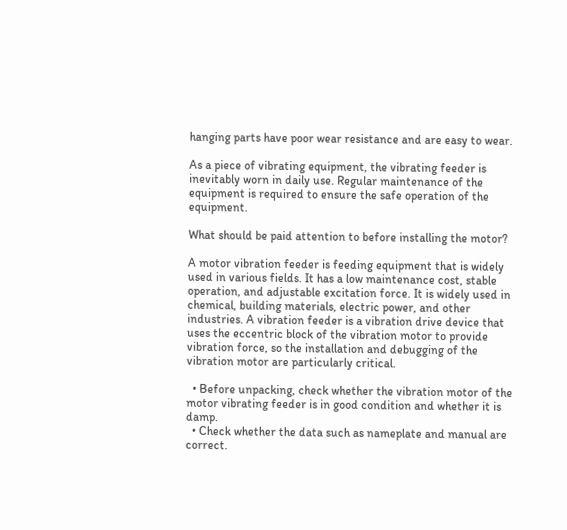hanging parts have poor wear resistance and are easy to wear.

As a piece of vibrating equipment, the vibrating feeder is inevitably worn in daily use. Regular maintenance of the equipment is required to ensure the safe operation of the equipment.

What should be paid attention to before installing the motor?

A motor vibration feeder is feeding equipment that is widely used in various fields. It has a low maintenance cost, stable operation, and adjustable excitation force. It is widely used in chemical, building materials, electric power, and other industries. A vibration feeder is a vibration drive device that uses the eccentric block of the vibration motor to provide vibration force, so the installation and debugging of the vibration motor are particularly critical.

  • Before unpacking, check whether the vibration motor of the motor vibrating feeder is in good condition and whether it is damp.
  • Check whether the data such as nameplate and manual are correct.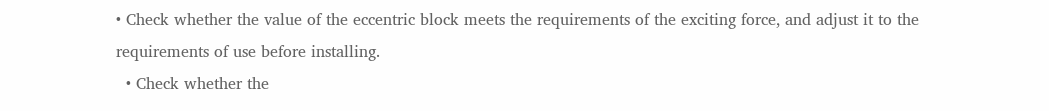• Check whether the value of the eccentric block meets the requirements of the exciting force, and adjust it to the requirements of use before installing.
  • Check whether the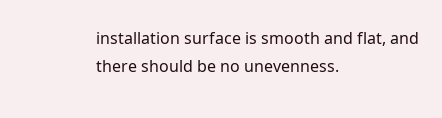installation surface is smooth and flat, and there should be no unevenness.